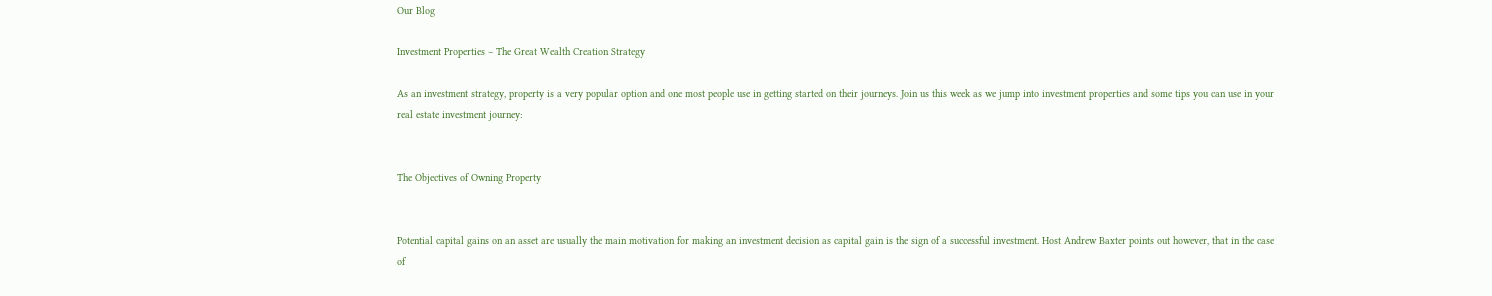Our Blog

Investment Properties – The Great Wealth Creation Strategy

As an investment strategy, property is a very popular option and one most people use in getting started on their journeys. Join us this week as we jump into investment properties and some tips you can use in your real estate investment journey:


The Objectives of Owning Property


Potential capital gains on an asset are usually the main motivation for making an investment decision as capital gain is the sign of a successful investment. Host Andrew Baxter points out however, that in the case of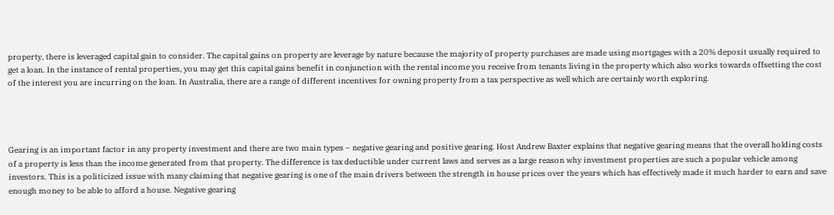property, there is leveraged capital gain to consider. The capital gains on property are leverage by nature because the majority of property purchases are made using mortgages with a 20% deposit usually required to get a loan. In the instance of rental properties, you may get this capital gains benefit in conjunction with the rental income you receive from tenants living in the property which also works towards offsetting the cost of the interest you are incurring on the loan. In Australia, there are a range of different incentives for owning property from a tax perspective as well which are certainly worth exploring.




Gearing is an important factor in any property investment and there are two main types – negative gearing and positive gearing. Host Andrew Baxter explains that negative gearing means that the overall holding costs of a property is less than the income generated from that property. The difference is tax deductible under current laws and serves as a large reason why investment properties are such a popular vehicle among investors. This is a politicized issue with many claiming that negative gearing is one of the main drivers between the strength in house prices over the years which has effectively made it much harder to earn and save enough money to be able to afford a house. Negative gearing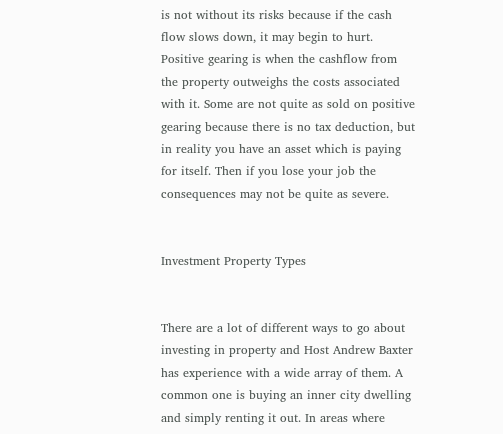is not without its risks because if the cash flow slows down, it may begin to hurt. Positive gearing is when the cashflow from the property outweighs the costs associated with it. Some are not quite as sold on positive gearing because there is no tax deduction, but in reality you have an asset which is paying for itself. Then if you lose your job the consequences may not be quite as severe.


Investment Property Types


There are a lot of different ways to go about investing in property and Host Andrew Baxter has experience with a wide array of them. A common one is buying an inner city dwelling and simply renting it out. In areas where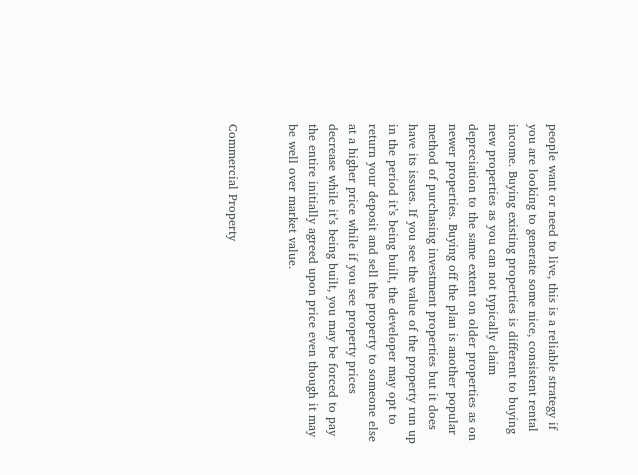people want or need to live, this is a reliable strategy if you are looking to generate some nice, consistent rental income. Buying existing properties is different to buying new properties as you can not typically claim depreciation to the same extent on older properties as on newer properties. Buying off the plan is another popular method of purchasing investment properties but it does have its issues. If you see the value of the property run up in the period it’s being built, the developer may opt to return your deposit and sell the property to someone else at a higher price while if you see property prices decrease while it’s being built, you may be forced to pay the entire initially agreed upon price even though it may be well over market value.


Commercial Property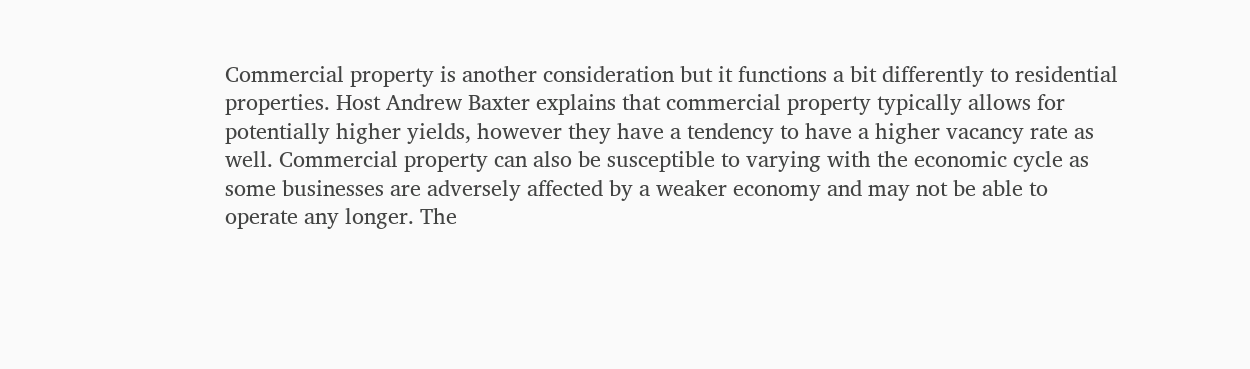Commercial property is another consideration but it functions a bit differently to residential properties. Host Andrew Baxter explains that commercial property typically allows for potentially higher yields, however they have a tendency to have a higher vacancy rate as well. Commercial property can also be susceptible to varying with the economic cycle as some businesses are adversely affected by a weaker economy and may not be able to operate any longer. The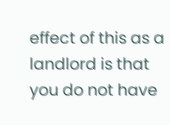effect of this as a landlord is that you do not have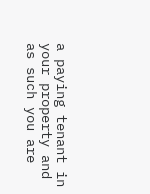a paying tenant in your property and as such you are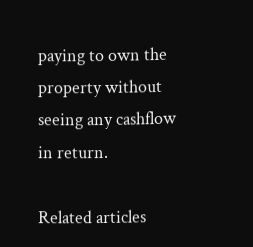paying to own the property without seeing any cashflow in return.

Related articles